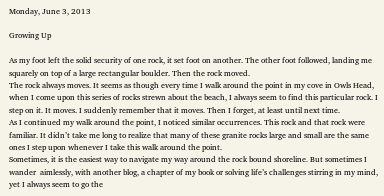Monday, June 3, 2013

Growing Up

As my foot left the solid security of one rock, it set foot on another. The other foot followed, landing me squarely on top of a large rectangular boulder. Then the rock moved.
The rock always moves. It seems as though every time I walk around the point in my cove in Owls Head, when I come upon this series of rocks strewn about the beach, I always seem to find this particular rock. I step on it. It moves. I suddenly remember that it moves. Then I forget, at least until next time.
As I continued my walk around the point, I noticed similar occurrences. This rock and that rock were familiar. It didn’t take me long to realize that many of these granite rocks large and small are the same ones I step upon whenever I take this walk around the point.
Sometimes, it is the easiest way to navigate my way around the rock bound shoreline. But sometimes I wander  aimlessly, with another blog, a chapter of my book or solving life’s challenges stirring in my mind, yet I always seem to go the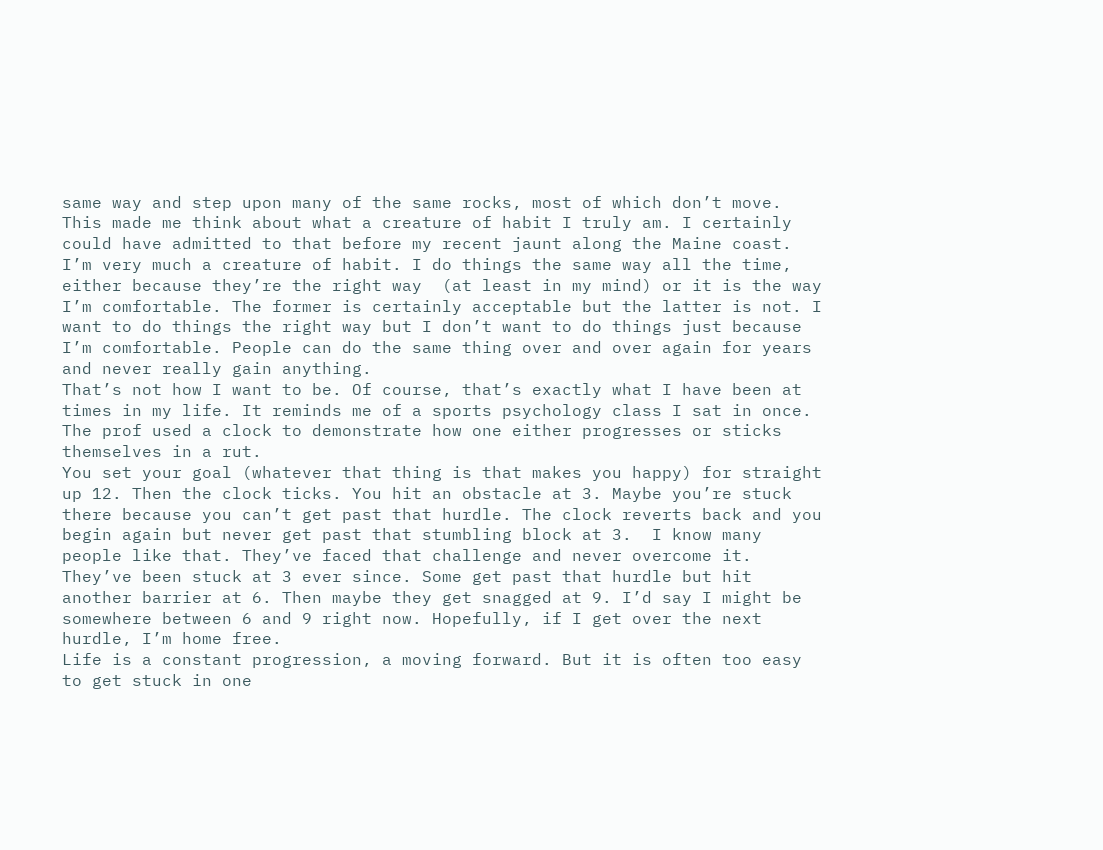same way and step upon many of the same rocks, most of which don’t move.
This made me think about what a creature of habit I truly am. I certainly could have admitted to that before my recent jaunt along the Maine coast. I’m very much a creature of habit. I do things the same way all the time, either because they’re the right way  (at least in my mind) or it is the way I’m comfortable. The former is certainly acceptable but the latter is not. I want to do things the right way but I don’t want to do things just because I’m comfortable. People can do the same thing over and over again for years and never really gain anything.
That’s not how I want to be. Of course, that’s exactly what I have been at times in my life. It reminds me of a sports psychology class I sat in once. The prof used a clock to demonstrate how one either progresses or sticks themselves in a rut.
You set your goal (whatever that thing is that makes you happy) for straight up 12. Then the clock ticks. You hit an obstacle at 3. Maybe you’re stuck there because you can’t get past that hurdle. The clock reverts back and you begin again but never get past that stumbling block at 3.  I know many people like that. They’ve faced that challenge and never overcome it. They’ve been stuck at 3 ever since. Some get past that hurdle but hit another barrier at 6. Then maybe they get snagged at 9. I’d say I might be somewhere between 6 and 9 right now. Hopefully, if I get over the next hurdle, I’m home free.
Life is a constant progression, a moving forward. But it is often too easy to get stuck in one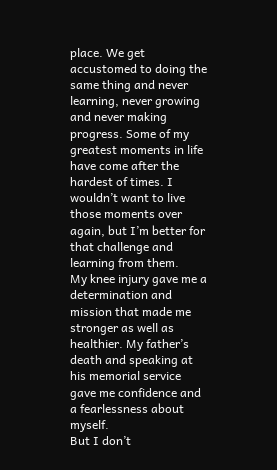place. We get accustomed to doing the same thing and never learning, never growing and never making progress. Some of my greatest moments in life have come after the hardest of times. I wouldn’t want to live those moments over again, but I’m better for that challenge and learning from them.
My knee injury gave me a determination and  mission that made me stronger as well as healthier. My father’s death and speaking at his memorial service gave me confidence and a fearlessness about  myself.
But I don’t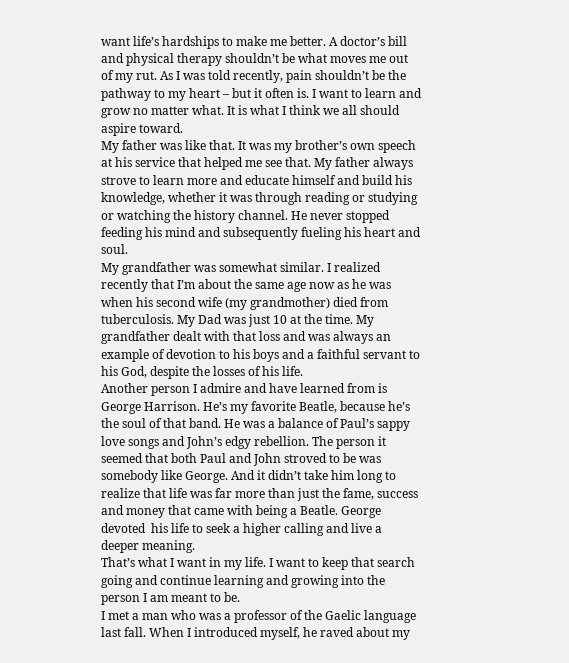want life’s hardships to make me better. A doctor’s bill and physical therapy shouldn’t be what moves me out of my rut. As I was told recently, pain shouldn’t be the pathway to my heart – but it often is. I want to learn and grow no matter what. It is what I think we all should aspire toward.
My father was like that. It was my brother’s own speech at his service that helped me see that. My father always strove to learn more and educate himself and build his knowledge, whether it was through reading or studying or watching the history channel. He never stopped feeding his mind and subsequently fueling his heart and soul.
My grandfather was somewhat similar. I realized recently that I’m about the same age now as he was when his second wife (my grandmother) died from tuberculosis. My Dad was just 10 at the time. My grandfather dealt with that loss and was always an example of devotion to his boys and a faithful servant to his God, despite the losses of his life.
Another person I admire and have learned from is George Harrison. He’s my favorite Beatle, because he’s the soul of that band. He was a balance of Paul’s sappy love songs and John’s edgy rebellion. The person it seemed that both Paul and John stroved to be was somebody like George. And it didn’t take him long to realize that life was far more than just the fame, success and money that came with being a Beatle. George devoted  his life to seek a higher calling and live a deeper meaning.
That’s what I want in my life. I want to keep that search going and continue learning and growing into the person I am meant to be.
I met a man who was a professor of the Gaelic language last fall. When I introduced myself, he raved about my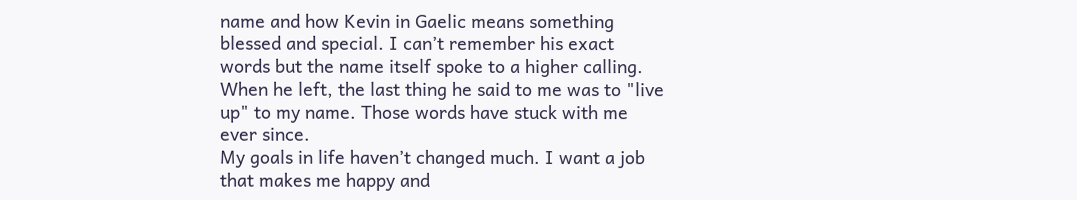name and how Kevin in Gaelic means something blessed and special. I can’t remember his exact words but the name itself spoke to a higher calling. When he left, the last thing he said to me was to "live up" to my name. Those words have stuck with me ever since.
My goals in life haven’t changed much. I want a job that makes me happy and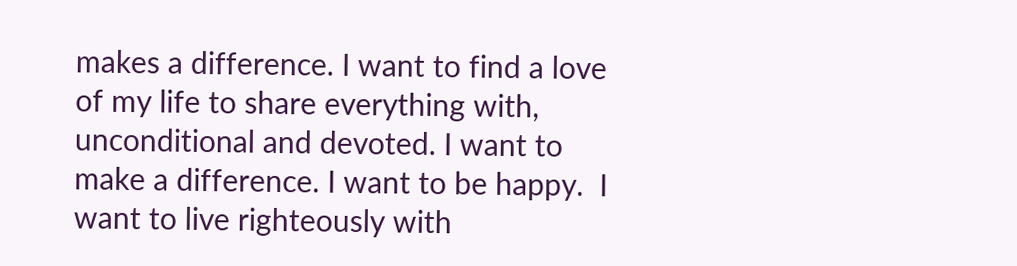makes a difference. I want to find a love of my life to share everything with, unconditional and devoted. I want to make a difference. I want to be happy.  I want to live righteously with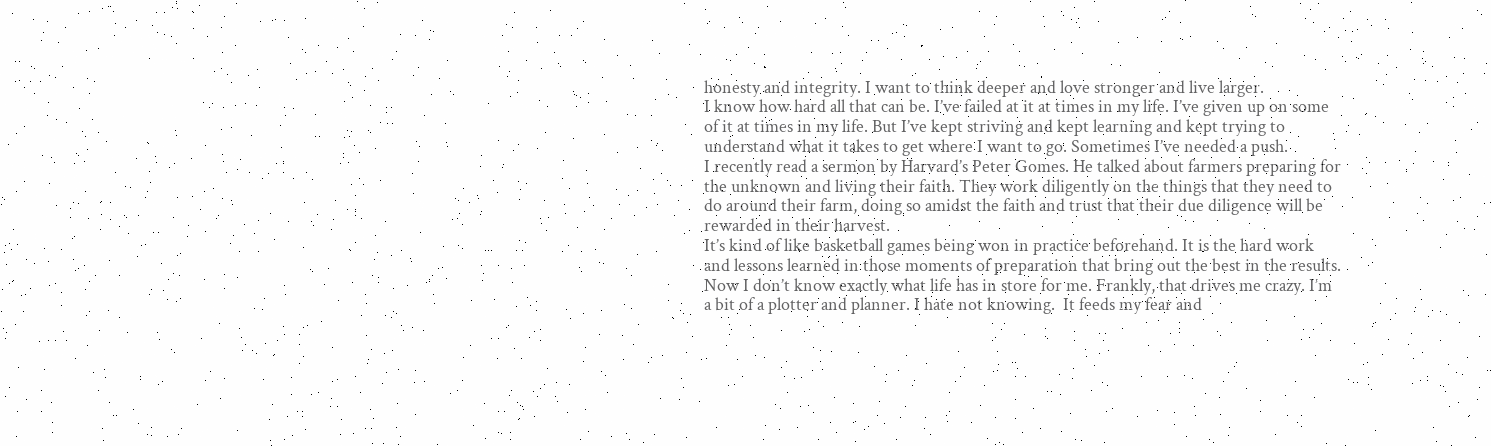honesty and integrity. I want to think deeper and love stronger and live larger.
I know how hard all that can be. I’ve failed at it at times in my life. I’ve given up on some of it at times in my life. But I’ve kept striving and kept learning and kept trying to understand what it takes to get where I want to go. Sometimes I’ve needed a push.
I recently read a sermon by Harvard’s Peter Gomes. He talked about farmers preparing for the unknown and living their faith. They work diligently on the things that they need to do around their farm, doing so amidst the faith and trust that their due diligence will be rewarded in their harvest.
It’s kind of like basketball games being won in practice beforehand. It is the hard work and lessons learned in those moments of preparation that bring out the best in the results.
Now I don’t know exactly what life has in store for me. Frankly, that drives me crazy. I’m a bit of a plotter and planner. I hate not knowing.  It feeds my fear and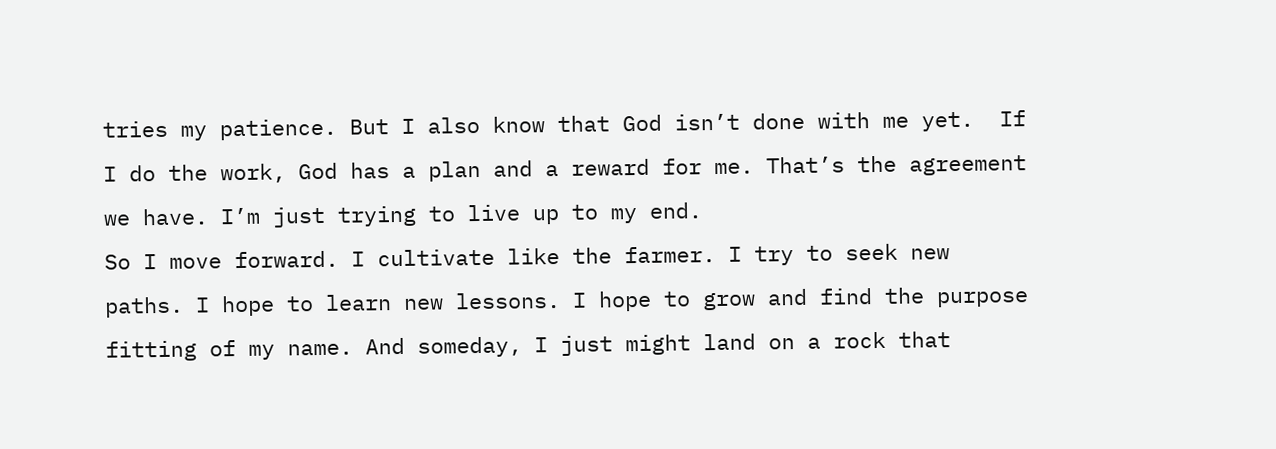tries my patience. But I also know that God isn’t done with me yet.  If I do the work, God has a plan and a reward for me. That’s the agreement we have. I’m just trying to live up to my end.
So I move forward. I cultivate like the farmer. I try to seek new paths. I hope to learn new lessons. I hope to grow and find the purpose fitting of my name. And someday, I just might land on a rock that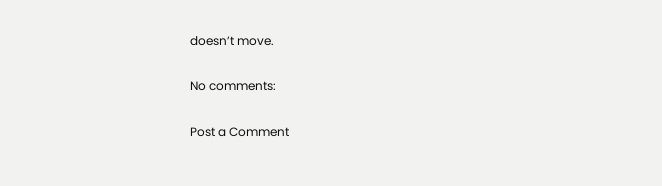doesn’t move.

No comments:

Post a Comment